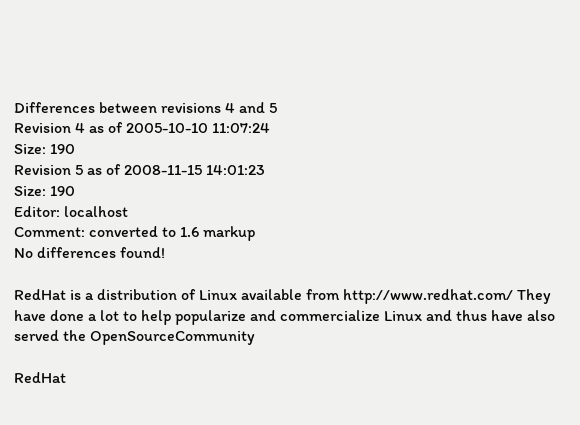Differences between revisions 4 and 5
Revision 4 as of 2005-10-10 11:07:24
Size: 190
Revision 5 as of 2008-11-15 14:01:23
Size: 190
Editor: localhost
Comment: converted to 1.6 markup
No differences found!

RedHat is a distribution of Linux available from http://www.redhat.com/ They have done a lot to help popularize and commercialize Linux and thus have also served the OpenSourceCommunity

RedHat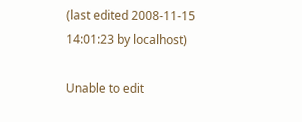(last edited 2008-11-15 14:01:23 by localhost)

Unable to edit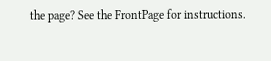the page? See the FrontPage for instructions.